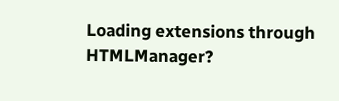Loading extensions through HTMLManager?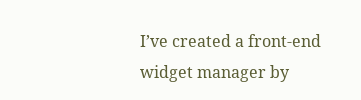I’ve created a front-end widget manager by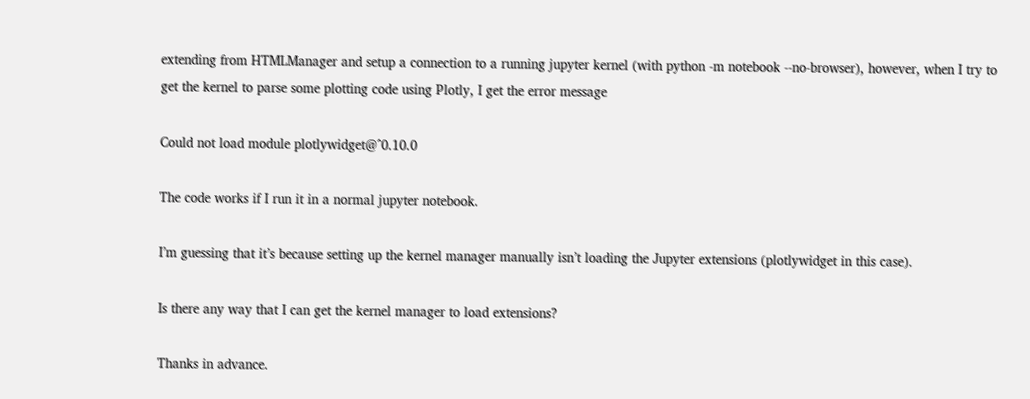extending from HTMLManager and setup a connection to a running jupyter kernel (with python -m notebook --no-browser), however, when I try to get the kernel to parse some plotting code using Plotly, I get the error message

Could not load module plotlywidget@^0.10.0

The code works if I run it in a normal jupyter notebook.

I’m guessing that it’s because setting up the kernel manager manually isn’t loading the Jupyter extensions (plotlywidget in this case).

Is there any way that I can get the kernel manager to load extensions?

Thanks in advance.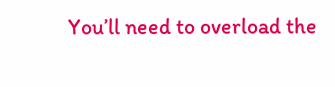You’ll need to overload the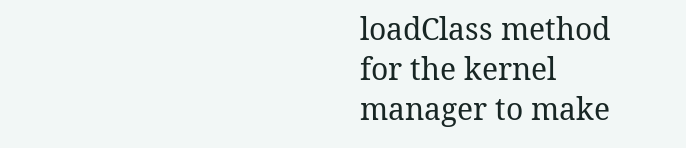loadClass method for the kernel manager to make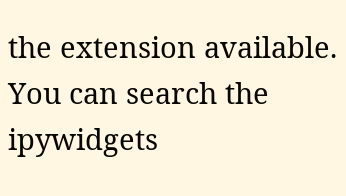the extension available. You can search the ipywidgets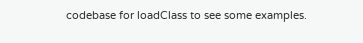codebase for loadClass to see some examples.